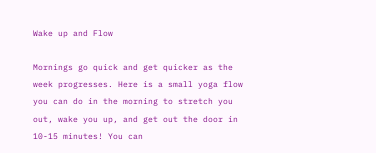Wake up and Flow

Mornings go quick and get quicker as the week progresses. Here is a small yoga flow you can do in the morning to stretch you out, wake you up, and get out the door in 10-15 minutes! You can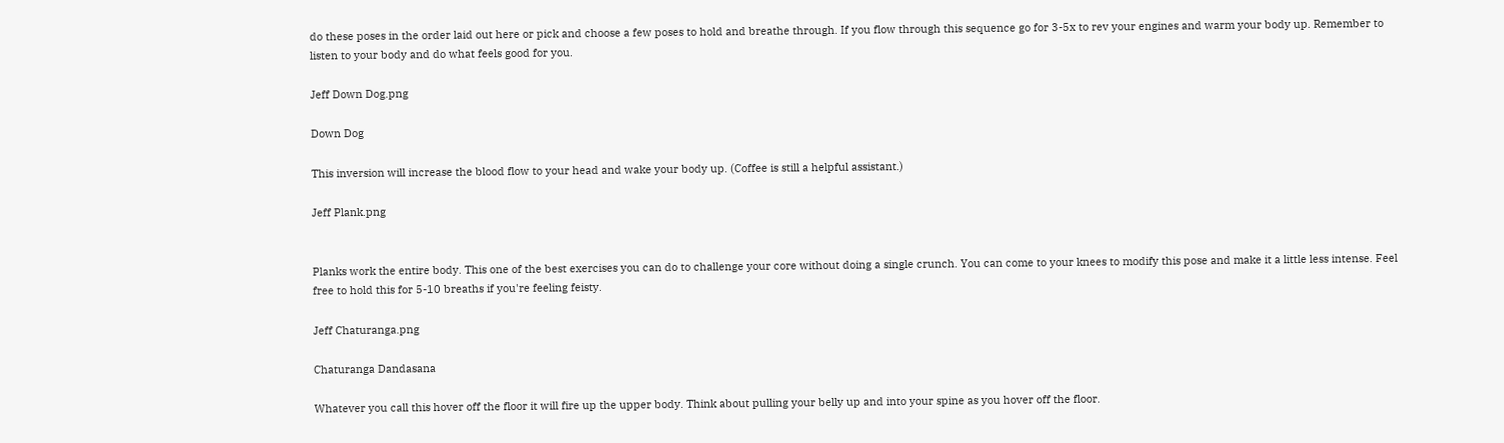do these poses in the order laid out here or pick and choose a few poses to hold and breathe through. If you flow through this sequence go for 3-5x to rev your engines and warm your body up. Remember to listen to your body and do what feels good for you.

Jeff Down Dog.png

Down Dog

This inversion will increase the blood flow to your head and wake your body up. (Coffee is still a helpful assistant.)

Jeff Plank.png


Planks work the entire body. This one of the best exercises you can do to challenge your core without doing a single crunch. You can come to your knees to modify this pose and make it a little less intense. Feel free to hold this for 5-10 breaths if you're feeling feisty.

Jeff Chaturanga.png

Chaturanga Dandasana

Whatever you call this hover off the floor it will fire up the upper body. Think about pulling your belly up and into your spine as you hover off the floor.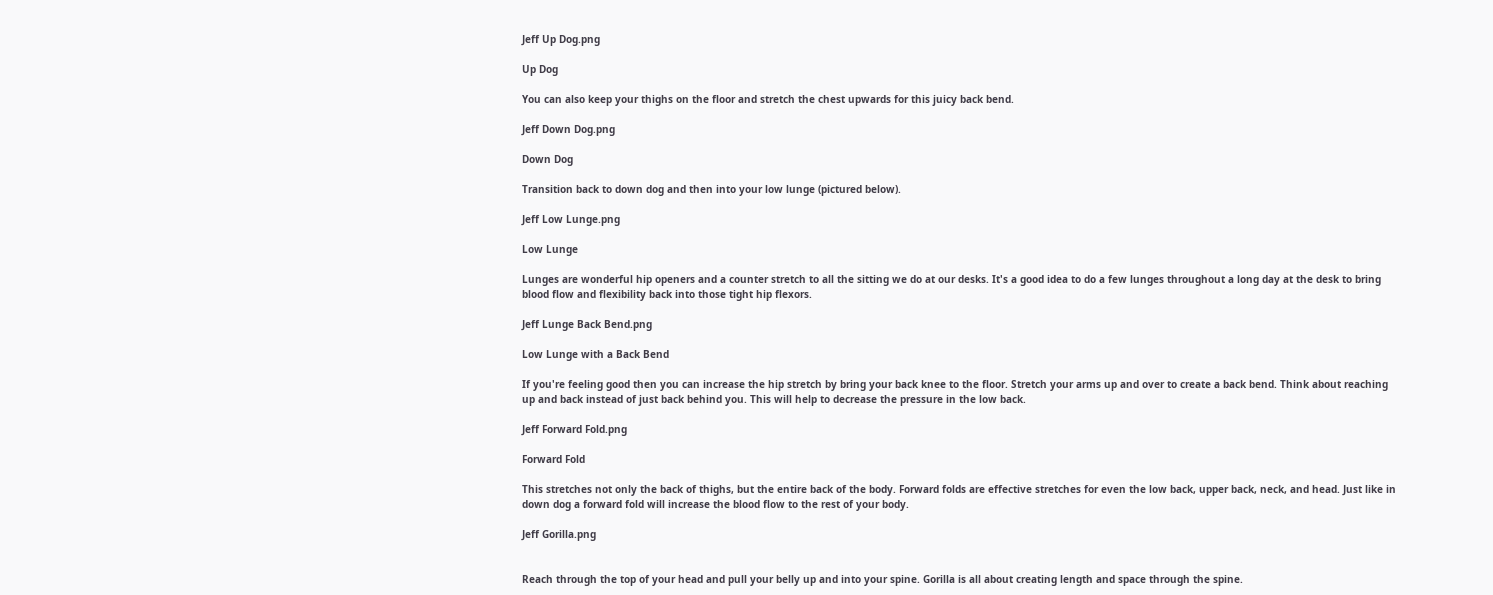Jeff Up Dog.png

Up Dog

You can also keep your thighs on the floor and stretch the chest upwards for this juicy back bend.

Jeff Down Dog.png

Down Dog

Transition back to down dog and then into your low lunge (pictured below).

Jeff Low Lunge.png

Low Lunge

Lunges are wonderful hip openers and a counter stretch to all the sitting we do at our desks. It's a good idea to do a few lunges throughout a long day at the desk to bring blood flow and flexibility back into those tight hip flexors.

Jeff Lunge Back Bend.png

Low Lunge with a Back Bend

If you're feeling good then you can increase the hip stretch by bring your back knee to the floor. Stretch your arms up and over to create a back bend. Think about reaching up and back instead of just back behind you. This will help to decrease the pressure in the low back.

Jeff Forward Fold.png

Forward Fold

This stretches not only the back of thighs, but the entire back of the body. Forward folds are effective stretches for even the low back, upper back, neck, and head. Just like in down dog a forward fold will increase the blood flow to the rest of your body.

Jeff Gorilla.png


Reach through the top of your head and pull your belly up and into your spine. Gorilla is all about creating length and space through the spine.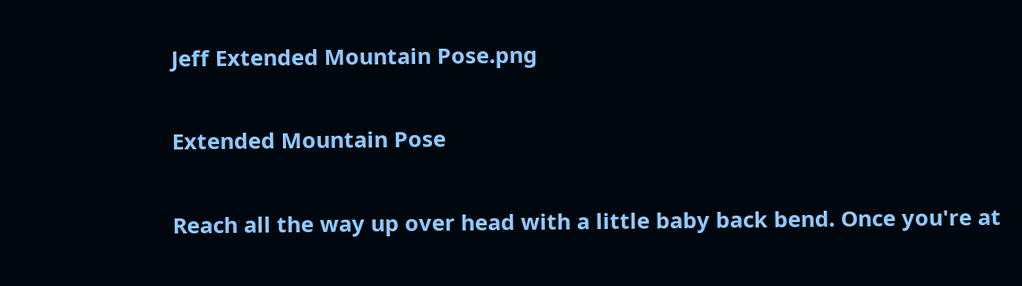Jeff Extended Mountain Pose.png

Extended Mountain Pose

Reach all the way up over head with a little baby back bend. Once you're at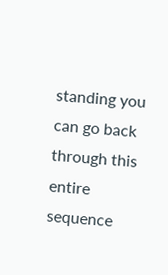standing you can go back through this entire sequence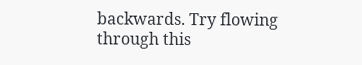backwards. Try flowing through this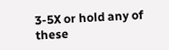3-5X or hold any of these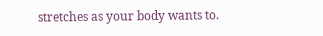stretches as your body wants to.